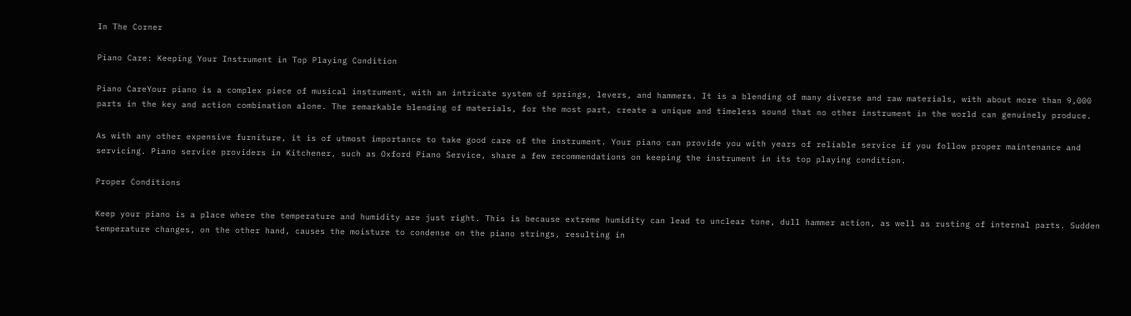In The Corner

Piano Care: Keeping Your Instrument in Top Playing Condition

Piano CareYour piano is a complex piece of musical instrument, with an intricate system of springs, levers, and hammers. It is a blending of many diverse and raw materials, with about more than 9,000 parts in the key and action combination alone. The remarkable blending of materials, for the most part, create a unique and timeless sound that no other instrument in the world can genuinely produce.

As with any other expensive furniture, it is of utmost importance to take good care of the instrument. Your piano can provide you with years of reliable service if you follow proper maintenance and servicing. Piano service providers in Kitchener, such as Oxford Piano Service, share a few recommendations on keeping the instrument in its top playing condition.

Proper Conditions

Keep your piano is a place where the temperature and humidity are just right. This is because extreme humidity can lead to unclear tone, dull hammer action, as well as rusting of internal parts. Sudden temperature changes, on the other hand, causes the moisture to condense on the piano strings, resulting in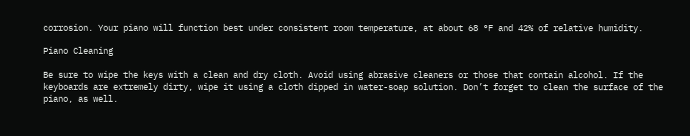corrosion. Your piano will function best under consistent room temperature, at about 68 °F and 42% of relative humidity.

Piano Cleaning

Be sure to wipe the keys with a clean and dry cloth. Avoid using abrasive cleaners or those that contain alcohol. If the keyboards are extremely dirty, wipe it using a cloth dipped in water-soap solution. Don’t forget to clean the surface of the piano, as well.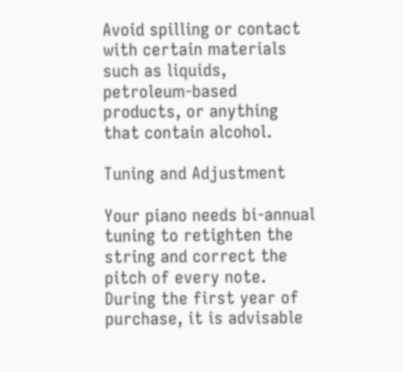Avoid spilling or contact with certain materials such as liquids, petroleum-based products, or anything that contain alcohol.

Tuning and Adjustment

Your piano needs bi-annual tuning to retighten the string and correct the pitch of every note. During the first year of purchase, it is advisable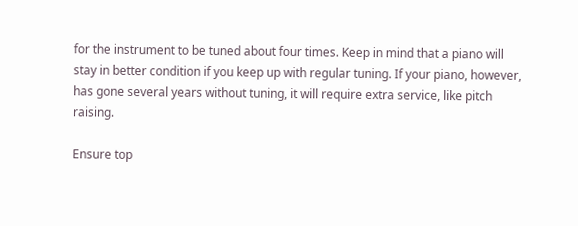for the instrument to be tuned about four times. Keep in mind that a piano will stay in better condition if you keep up with regular tuning. If your piano, however, has gone several years without tuning, it will require extra service, like pitch raising.

Ensure top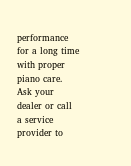performance for a long time with proper piano care. Ask your dealer or call a service provider to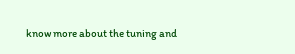know more about the tuning and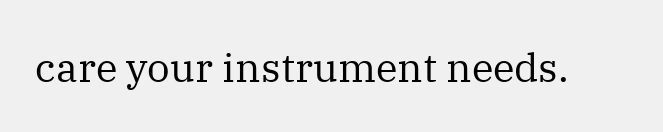care your instrument needs.